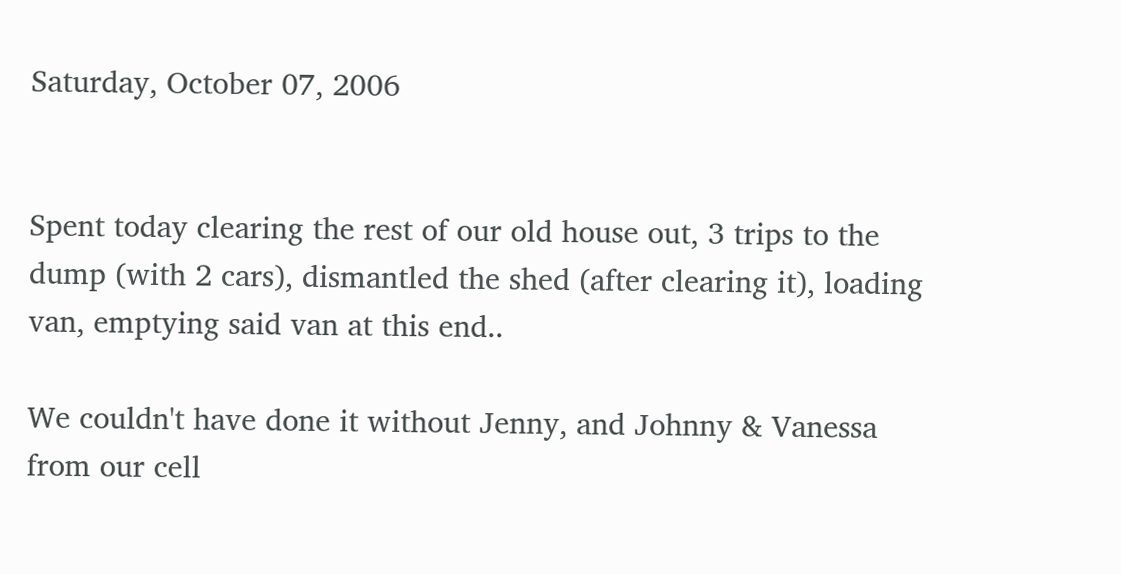Saturday, October 07, 2006


Spent today clearing the rest of our old house out, 3 trips to the dump (with 2 cars), dismantled the shed (after clearing it), loading van, emptying said van at this end..

We couldn't have done it without Jenny, and Johnny & Vanessa from our cell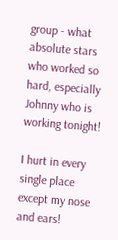group - what absolute stars who worked so hard, especially Johnny who is working tonight!

I hurt in every single place except my nose and ears!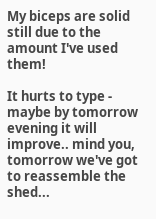My biceps are solid still due to the amount I've used them!

It hurts to type - maybe by tomorrow evening it will improve.. mind you, tomorrow we've got to reassemble the shed...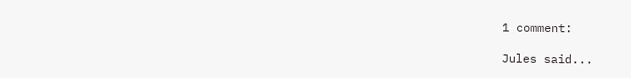1 comment:

Jules said...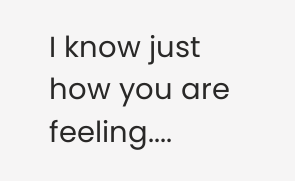I know just how you are feeling....